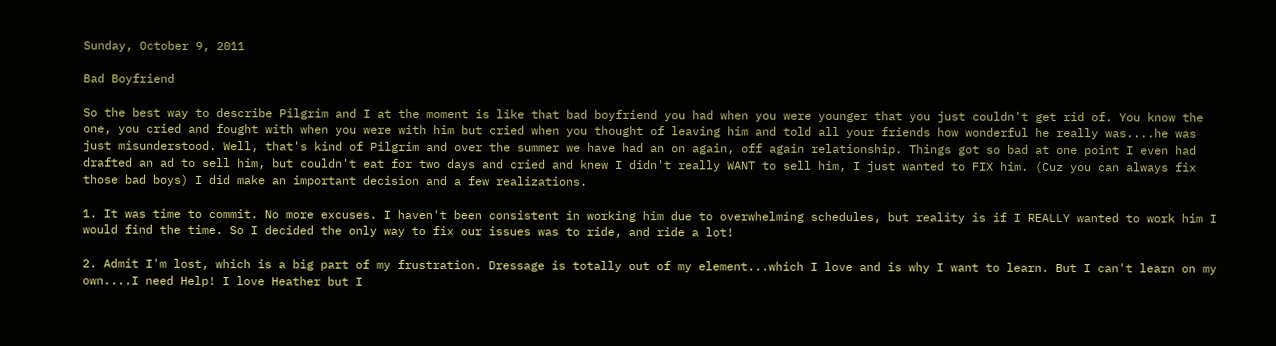Sunday, October 9, 2011

Bad Boyfriend

So the best way to describe Pilgrim and I at the moment is like that bad boyfriend you had when you were younger that you just couldn't get rid of. You know the one, you cried and fought with when you were with him but cried when you thought of leaving him and told all your friends how wonderful he really was....he was just misunderstood. Well, that's kind of Pilgrim and over the summer we have had an on again, off again relationship. Things got so bad at one point I even had drafted an ad to sell him, but couldn't eat for two days and cried and knew I didn't really WANT to sell him, I just wanted to FIX him. (Cuz you can always fix those bad boys) I did make an important decision and a few realizations.

1. It was time to commit. No more excuses. I haven't been consistent in working him due to overwhelming schedules, but reality is if I REALLY wanted to work him I would find the time. So I decided the only way to fix our issues was to ride, and ride a lot!

2. Admit I'm lost, which is a big part of my frustration. Dressage is totally out of my element...which I love and is why I want to learn. But I can't learn on my own....I need Help! I love Heather but I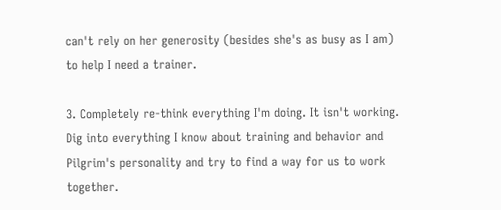can't rely on her generosity (besides she's as busy as I am) to help I need a trainer.

3. Completely re-think everything I'm doing. It isn't working. Dig into everything I know about training and behavior and Pilgrim's personality and try to find a way for us to work together.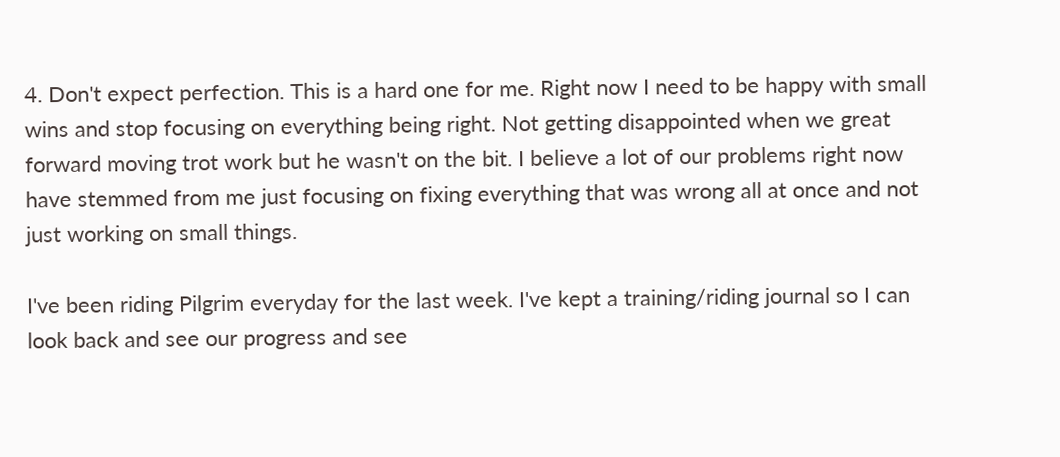4. Don't expect perfection. This is a hard one for me. Right now I need to be happy with small wins and stop focusing on everything being right. Not getting disappointed when we great forward moving trot work but he wasn't on the bit. I believe a lot of our problems right now have stemmed from me just focusing on fixing everything that was wrong all at once and not just working on small things.

I've been riding Pilgrim everyday for the last week. I've kept a training/riding journal so I can look back and see our progress and see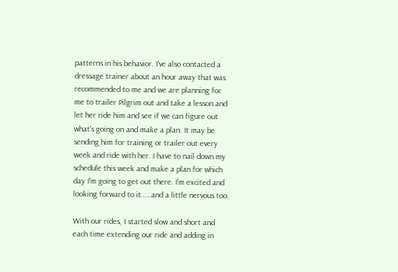patterns in his behavior. I've also contacted a dressage trainer about an hour away that was recommended to me and we are planning for me to trailer Pilgrim out and take a lesson and let her ride him and see if we can figure out what's going on and make a plan. It may be sending him for training or trailer out every week and ride with her. I have to nail down my schedule this week and make a plan for which day I'm going to get out there. I'm excited and looking forward to it.....and a little nervous too.

With our rides, I started slow and short and each time extending our ride and adding in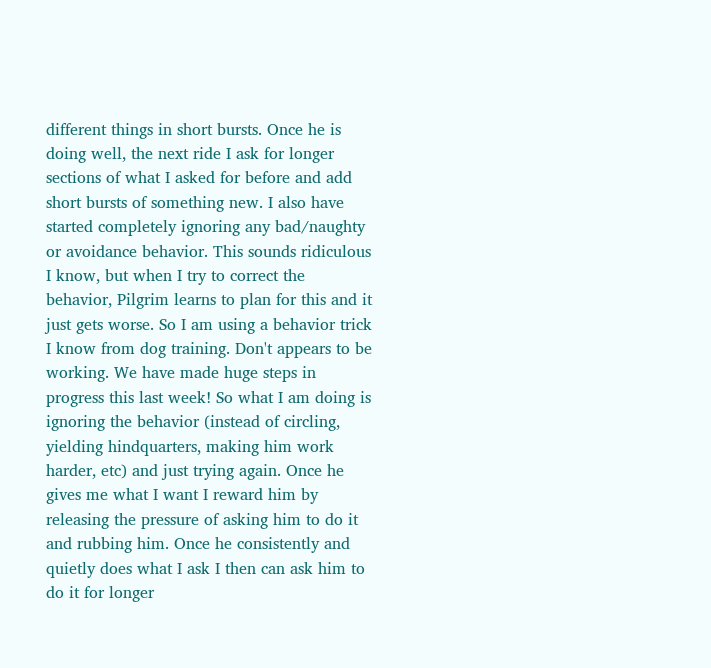different things in short bursts. Once he is doing well, the next ride I ask for longer sections of what I asked for before and add short bursts of something new. I also have started completely ignoring any bad/naughty or avoidance behavior. This sounds ridiculous I know, but when I try to correct the behavior, Pilgrim learns to plan for this and it just gets worse. So I am using a behavior trick I know from dog training. Don't appears to be working. We have made huge steps in progress this last week! So what I am doing is ignoring the behavior (instead of circling, yielding hindquarters, making him work harder, etc) and just trying again. Once he gives me what I want I reward him by releasing the pressure of asking him to do it and rubbing him. Once he consistently and quietly does what I ask I then can ask him to do it for longer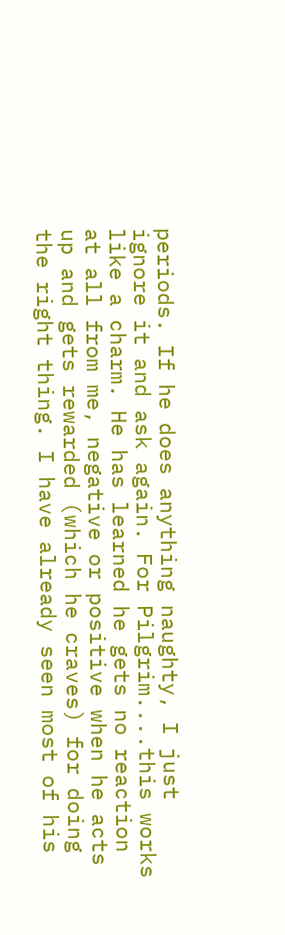periods. If he does anything naughty, I just ignore it and ask again. For Pilgrim....this works like a charm. He has learned he gets no reaction at all from me, negative or positive when he acts up and gets rewarded (which he craves) for doing the right thing. I have already seen most of his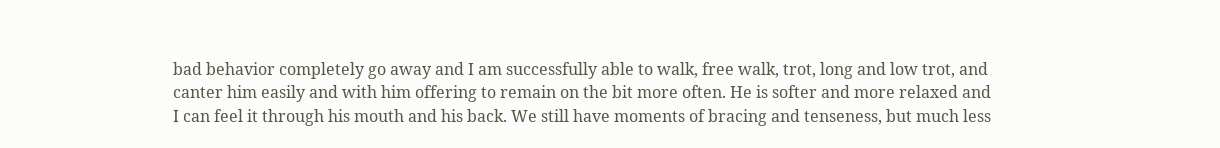bad behavior completely go away and I am successfully able to walk, free walk, trot, long and low trot, and canter him easily and with him offering to remain on the bit more often. He is softer and more relaxed and I can feel it through his mouth and his back. We still have moments of bracing and tenseness, but much less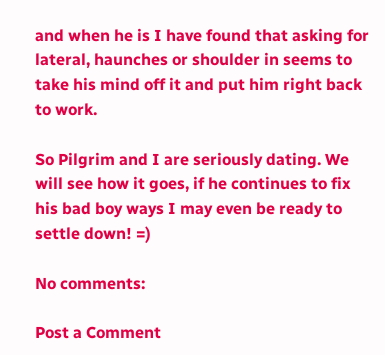and when he is I have found that asking for lateral, haunches or shoulder in seems to take his mind off it and put him right back to work.

So Pilgrim and I are seriously dating. We will see how it goes, if he continues to fix his bad boy ways I may even be ready to settle down! =)

No comments:

Post a Comment